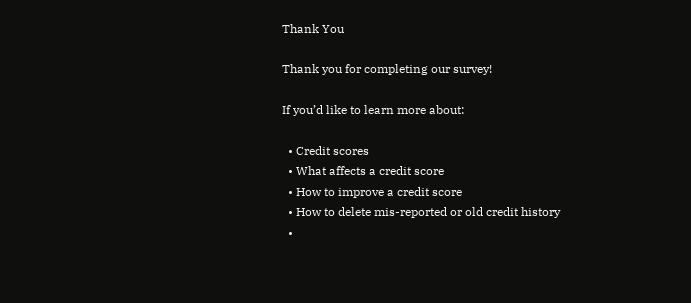Thank You

Thank you for completing our survey!

If you’d like to learn more about:

  • Credit scores
  • What affects a credit score
  • How to improve a credit score
  • How to delete mis-reported or old credit history
  •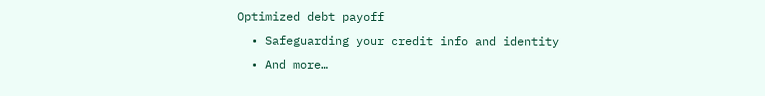Optimized debt payoff
  • Safeguarding your credit info and identity
  • And more…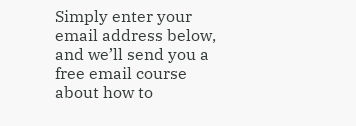Simply enter your email address below, and we’ll send you a free email course about how to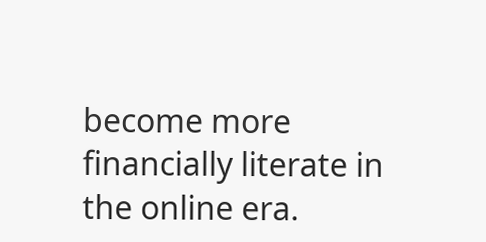become more financially literate in the online era.